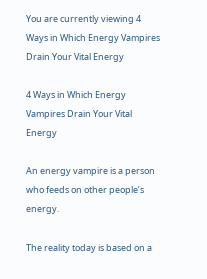You are currently viewing 4 Ways in Which Energy Vampires Drain Your Vital Energy

4 Ways in Which Energy Vampires Drain Your Vital Energy

An energy vampire is a person who feeds on other people’s energy.

The reality today is based on a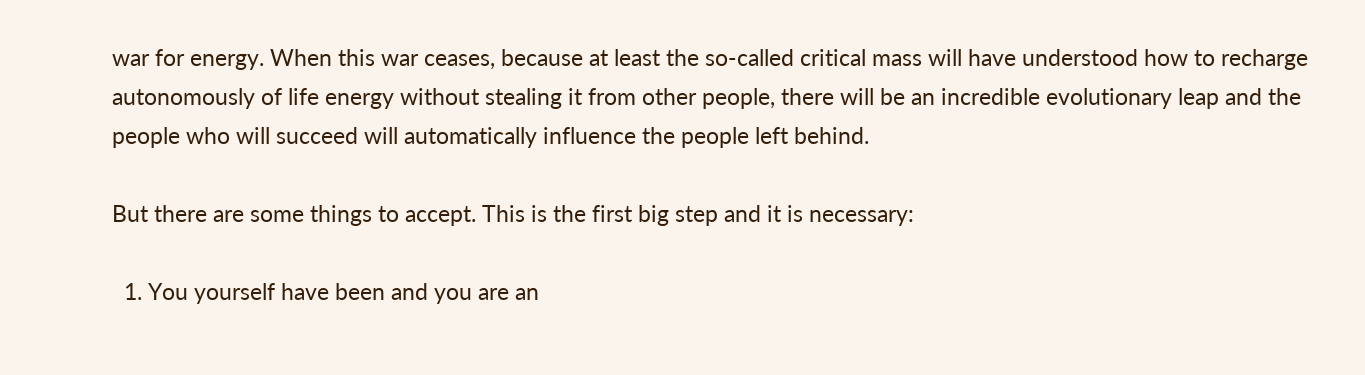war for energy. When this war ceases, because at least the so-called critical mass will have understood how to recharge autonomously of life energy without stealing it from other people, there will be an incredible evolutionary leap and the people who will succeed will automatically influence the people left behind.

But there are some things to accept. This is the first big step and it is necessary:

  1. You yourself have been and you are an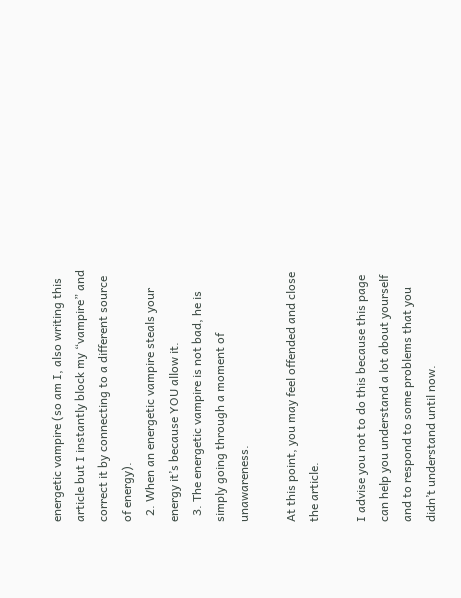energetic vampire (so am I, also writing this article but I instantly block my “vampire” and correct it by connecting to a different source of energy).
  2. When an energetic vampire steals your energy it’s because YOU allow it.
  3. The energetic vampire is not bad, he is simply going through a moment of unawareness.

At this point, you may feel offended and close the article.

I advise you not to do this because this page can help you understand a lot about yourself and to respond to some problems that you didn’t understand until now.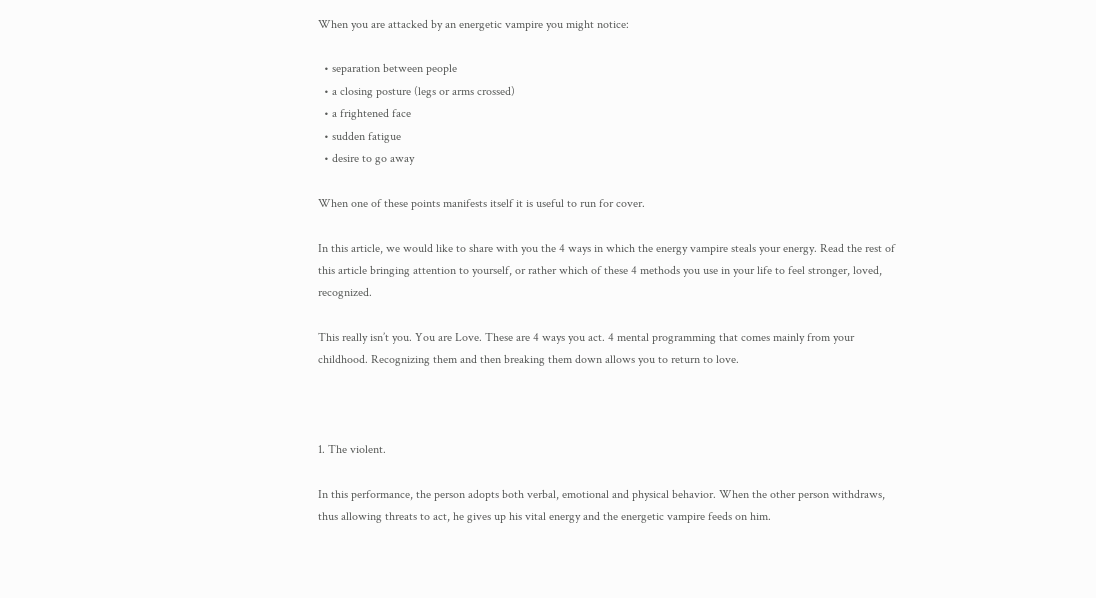When you are attacked by an energetic vampire you might notice:

  • separation between people
  • a closing posture (legs or arms crossed)
  • a frightened face
  • sudden fatigue
  • desire to go away

When one of these points manifests itself it is useful to run for cover.

In this article, we would like to share with you the 4 ways in which the energy vampire steals your energy. Read the rest of this article bringing attention to yourself, or rather which of these 4 methods you use in your life to feel stronger, loved, recognized.

This really isn’t you. You are Love. These are 4 ways you act. 4 mental programming that comes mainly from your childhood. Recognizing them and then breaking them down allows you to return to love.



1. The violent.

In this performance, the person adopts both verbal, emotional and physical behavior. When the other person withdraws, thus allowing threats to act, he gives up his vital energy and the energetic vampire feeds on him.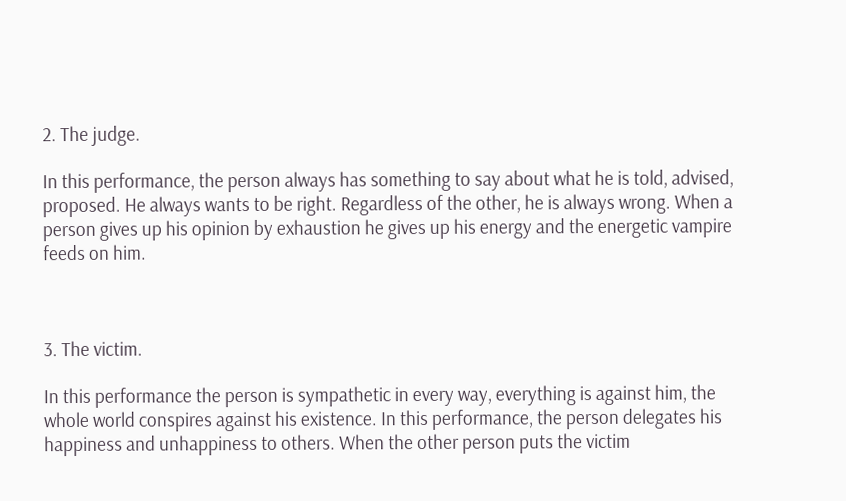2. The judge.

In this performance, the person always has something to say about what he is told, advised, proposed. He always wants to be right. Regardless of the other, he is always wrong. When a person gives up his opinion by exhaustion he gives up his energy and the energetic vampire feeds on him.



3. The victim.

In this performance the person is sympathetic in every way, everything is against him, the whole world conspires against his existence. In this performance, the person delegates his happiness and unhappiness to others. When the other person puts the victim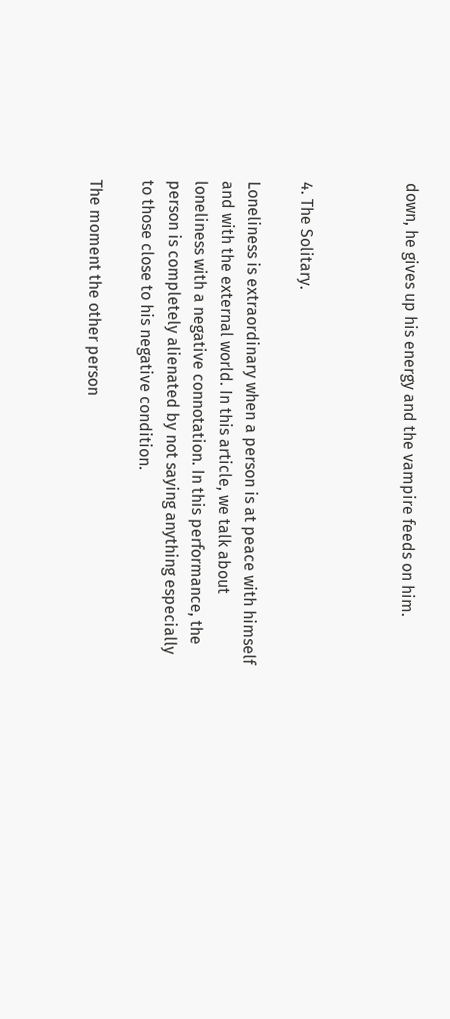down, he gives up his energy and the vampire feeds on him.



4. The Solitary.

Loneliness is extraordinary when a person is at peace with himself and with the external world. In this article, we talk about loneliness with a negative connotation. In this performance, the person is completely alienated by not saying anything especially to those close to his negative condition.

The moment the other person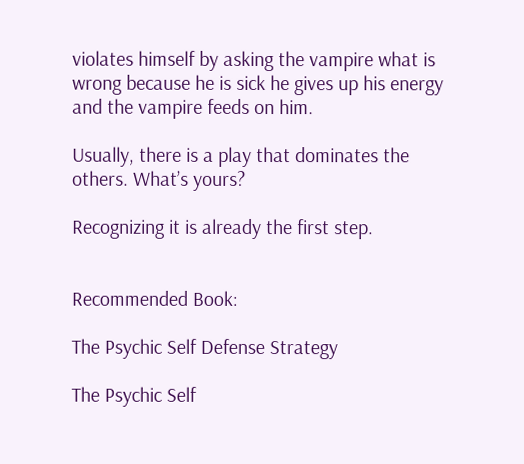violates himself by asking the vampire what is wrong because he is sick he gives up his energy and the vampire feeds on him.

Usually, there is a play that dominates the others. What’s yours?

Recognizing it is already the first step.


Recommended Book:

The Psychic Self Defense Strategy

The Psychic Self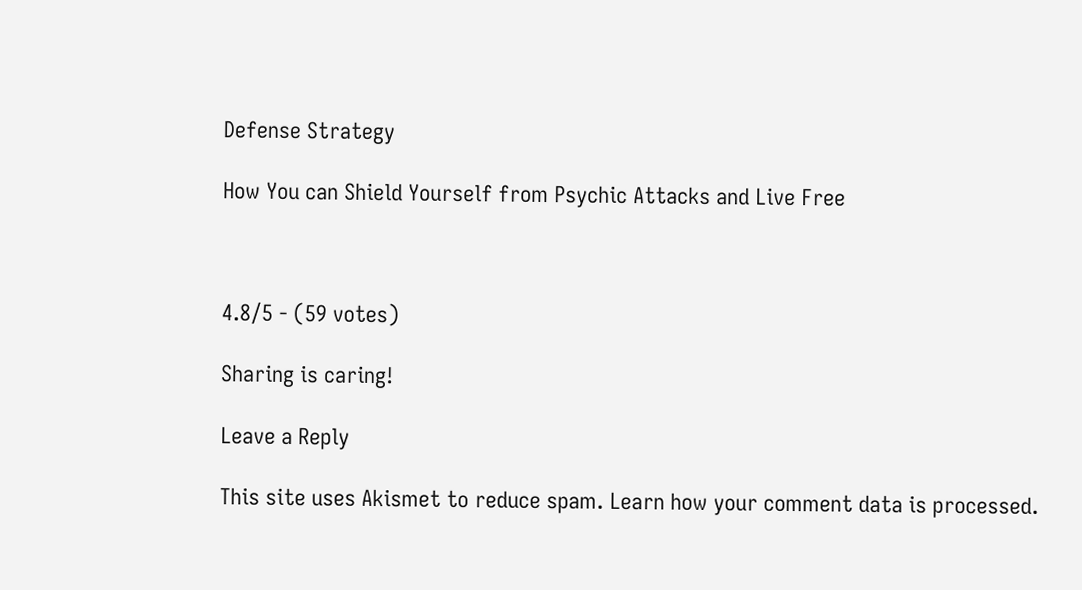Defense Strategy

How You can Shield Yourself from Psychic Attacks and Live Free



4.8/5 - (59 votes)

Sharing is caring!

Leave a Reply

This site uses Akismet to reduce spam. Learn how your comment data is processed.